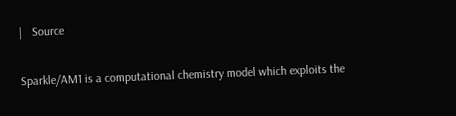|   Source

Sparkle/AM1 is a computational chemistry model which exploits the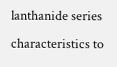lanthanide series characteristics to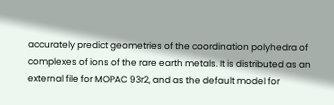accurately predict geometries of the coordination polyhedra of complexes of ions of the rare earth metals. It is distributed as an external file for MOPAC 93r2, and as the default model for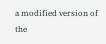a modified version of the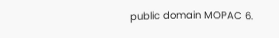public domain MOPAC 6.